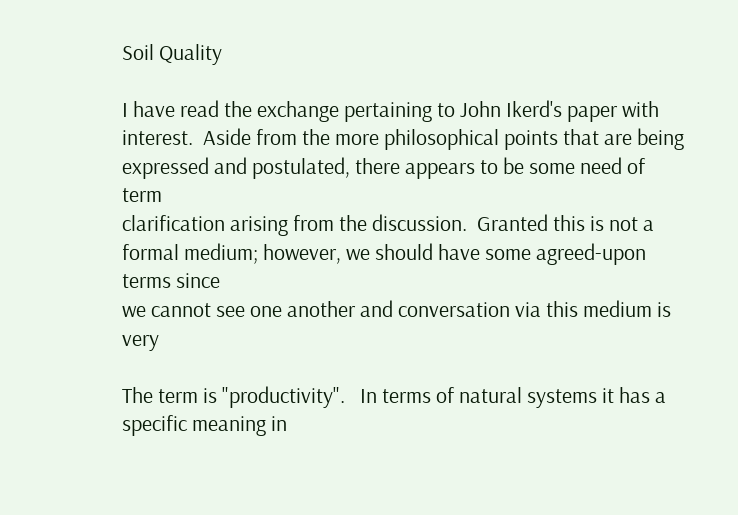Soil Quality

I have read the exchange pertaining to John Ikerd's paper with
interest.  Aside from the more philosophical points that are being
expressed and postulated, there appears to be some need of term
clarification arising from the discussion.  Granted this is not a
formal medium; however, we should have some agreed-upon terms since
we cannot see one another and conversation via this medium is very

The term is "productivity".   In terms of natural systems it has a
specific meaning in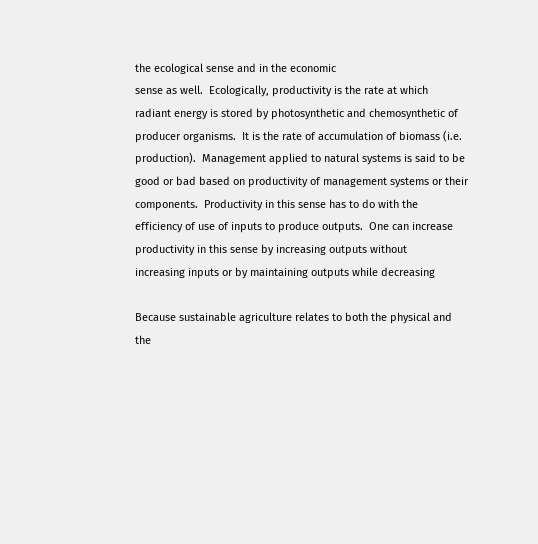the ecological sense and in the economic
sense as well.  Ecologically, productivity is the rate at which
radiant energy is stored by photosynthetic and chemosynthetic of
producer organisms.  It is the rate of accumulation of biomass (i.e.
production).  Management applied to natural systems is said to be
good or bad based on productivity of management systems or their
components.  Productivity in this sense has to do with the
efficiency of use of inputs to produce outputs.  One can increase
productivity in this sense by increasing outputs without
increasing inputs or by maintaining outputs while decreasing

Because sustainable agriculture relates to both the physical and
the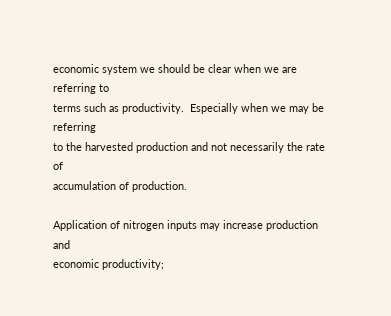economic system we should be clear when we are referring to
terms such as productivity.  Especially when we may be referring
to the harvested production and not necessarily the rate of
accumulation of production.

Application of nitrogen inputs may increase production and
economic productivity;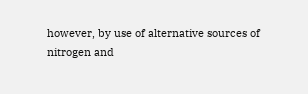however, by use of alternative sources of
nitrogen and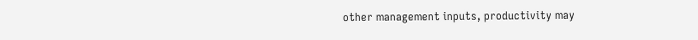other management inputs, productivity may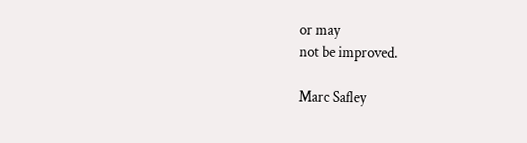or may
not be improved.

Marc Safley